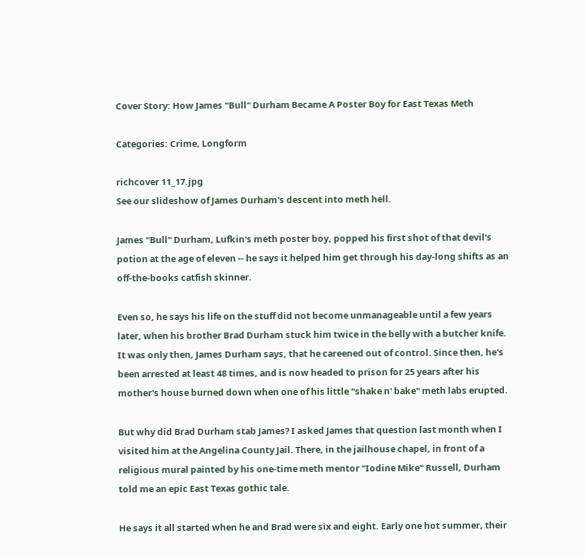Cover Story: How James "Bull" Durham Became A Poster Boy for East Texas Meth

Categories: Crime, Longform

richcover 11_17.jpg
See our slideshow of James Durham's descent into meth hell.

James "Bull" Durham, Lufkin's meth poster boy, popped his first shot of that devil's potion at the age of eleven -- he says it helped him get through his day-long shifts as an off-the-books catfish skinner.

Even so, he says his life on the stuff did not become unmanageable until a few years later, when his brother Brad Durham stuck him twice in the belly with a butcher knife. It was only then, James Durham says, that he careened out of control. Since then, he's been arrested at least 48 times, and is now headed to prison for 25 years after his mother's house burned down when one of his little "shake n' bake" meth labs erupted.

But why did Brad Durham stab James? I asked James that question last month when I visited him at the Angelina County Jail. There, in the jailhouse chapel, in front of a religious mural painted by his one-time meth mentor "Iodine Mike" Russell, Durham told me an epic East Texas gothic tale.

He says it all started when he and Brad were six and eight. Early one hot summer, their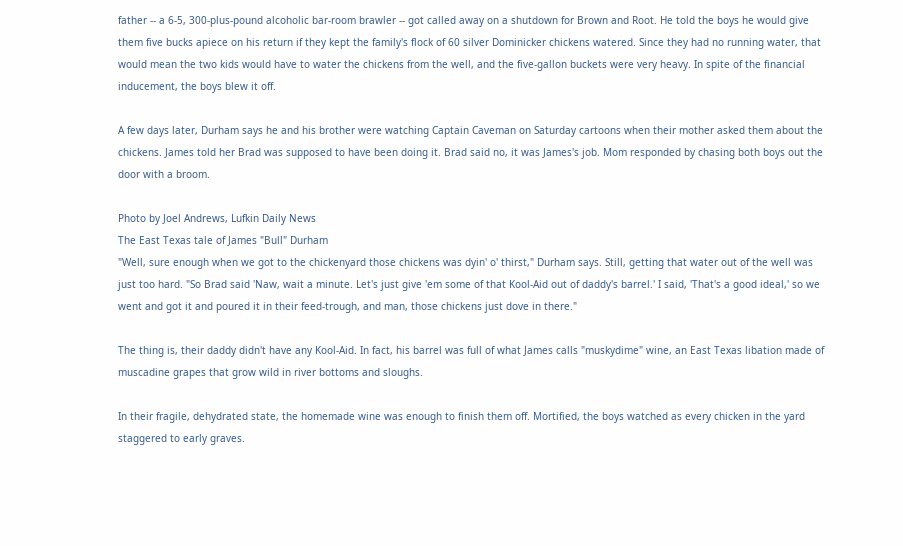father -- a 6-5, 300-plus-pound alcoholic bar-room brawler -- got called away on a shutdown for Brown and Root. He told the boys he would give them five bucks apiece on his return if they kept the family's flock of 60 silver Dominicker chickens watered. Since they had no running water, that would mean the two kids would have to water the chickens from the well, and the five-gallon buckets were very heavy. In spite of the financial inducement, the boys blew it off.

A few days later, Durham says he and his brother were watching Captain Caveman on Saturday cartoons when their mother asked them about the chickens. James told her Brad was supposed to have been doing it. Brad said no, it was James's job. Mom responded by chasing both boys out the door with a broom.

Photo by Joel Andrews, Lufkin Daily News
The East Texas tale of James "Bull" Durham
"Well, sure enough when we got to the chickenyard those chickens was dyin' o' thirst," Durham says. Still, getting that water out of the well was just too hard. "So Brad said 'Naw, wait a minute. Let's just give 'em some of that Kool-Aid out of daddy's barrel.' I said, 'That's a good ideal,' so we went and got it and poured it in their feed-trough, and man, those chickens just dove in there."

The thing is, their daddy didn't have any Kool-Aid. In fact, his barrel was full of what James calls "muskydime" wine, an East Texas libation made of muscadine grapes that grow wild in river bottoms and sloughs.

In their fragile, dehydrated state, the homemade wine was enough to finish them off. Mortified, the boys watched as every chicken in the yard staggered to early graves.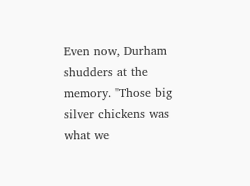Even now, Durham shudders at the memory. "Those big silver chickens was what we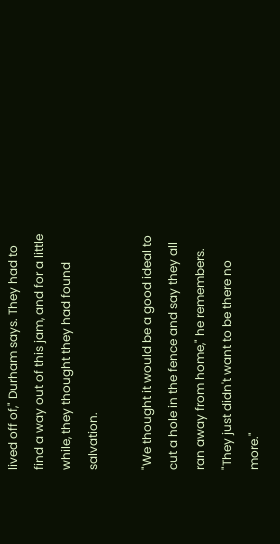lived off of," Durham says. They had to find a way out of this jam, and for a little while, they thought they had found salvation.

"We thought it would be a good ideal to cut a hole in the fence and say they all ran away from home," he remembers. "They just didn't want to be there no more."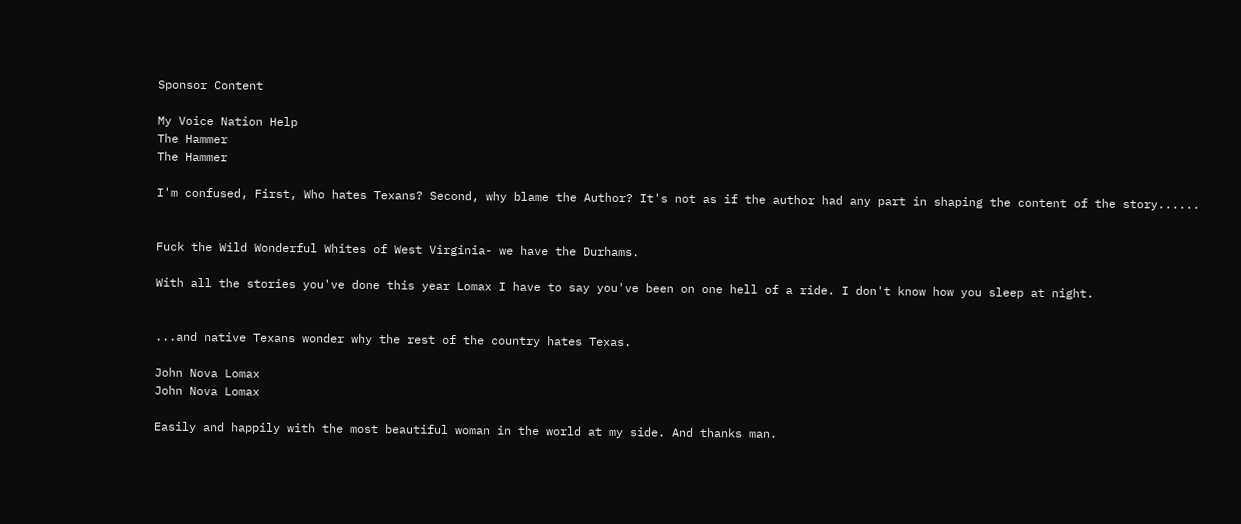Sponsor Content

My Voice Nation Help
The Hammer
The Hammer

I'm confused, First, Who hates Texans? Second, why blame the Author? It's not as if the author had any part in shaping the content of the story......


Fuck the Wild Wonderful Whites of West Virginia- we have the Durhams.

With all the stories you've done this year Lomax I have to say you've been on one hell of a ride. I don't know how you sleep at night.


...and native Texans wonder why the rest of the country hates Texas.

John Nova Lomax
John Nova Lomax

Easily and happily with the most beautiful woman in the world at my side. And thanks man.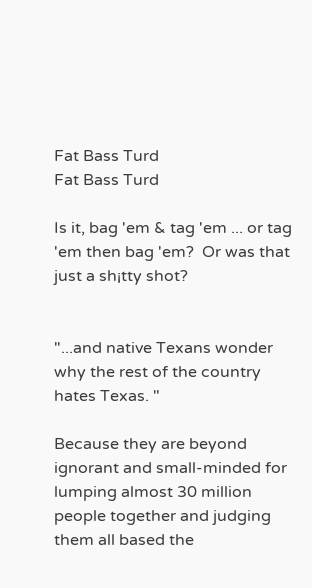Fat Bass Turd
Fat Bass Turd

Is it, bag 'em & tag 'em ... or tag 'em then bag 'em?  Or was that just a sh¡tty shot?


"...and native Texans wonder why the rest of the country hates Texas. "

Because they are beyond ignorant and small-minded for lumping almost 30 million people together and judging them all based the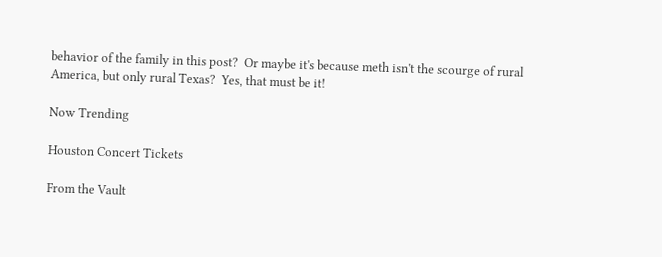behavior of the family in this post?  Or maybe it's because meth isn't the scourge of rural America, but only rural Texas?  Yes, that must be it!

Now Trending

Houston Concert Tickets

From the Vault